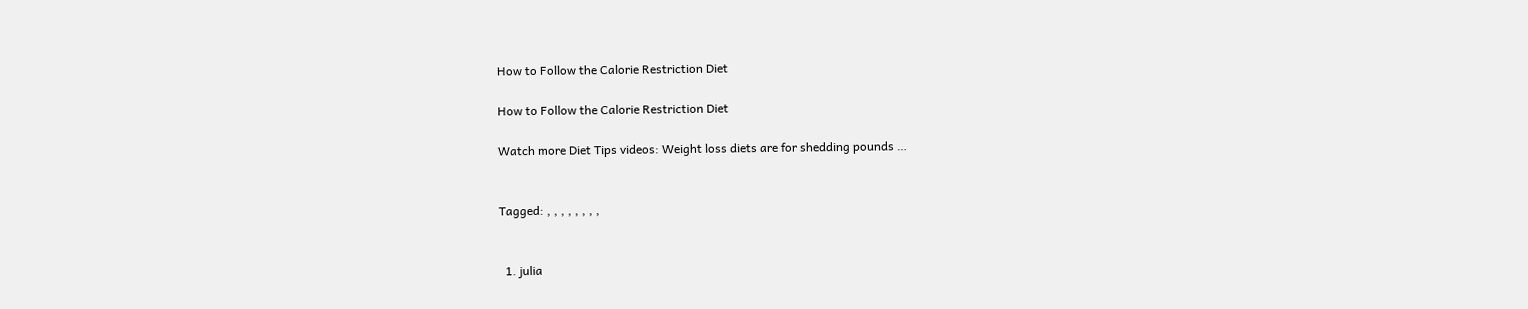How to Follow the Calorie Restriction Diet

How to Follow the Calorie Restriction Diet

Watch more Diet Tips videos: Weight loss diets are for shedding pounds …


Tagged: , , , , , , , ,


  1. julia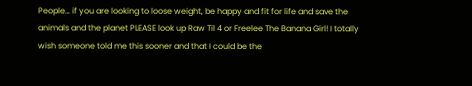People… if you are looking to loose weight, be happy and fit for life and save the animals and the planet PLEASE look up Raw Til 4 or Freelee The Banana Girl! I totally wish someone told me this sooner and that I could be the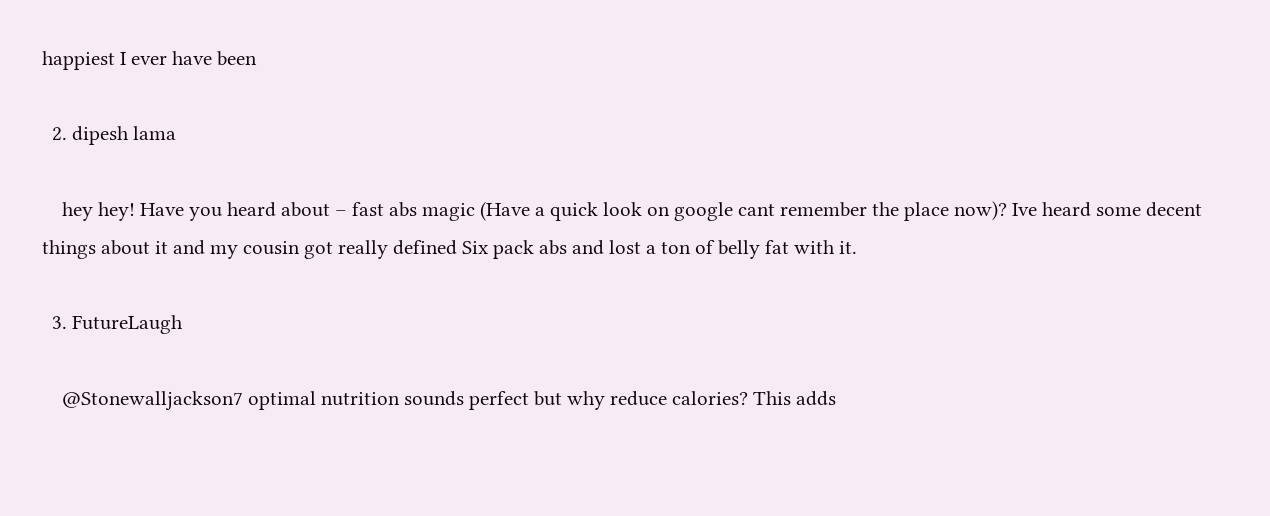happiest I ever have been

  2. dipesh lama

    hey hey! Have you heard about – fast abs magic (Have a quick look on google cant remember the place now)? Ive heard some decent things about it and my cousin got really defined Six pack abs and lost a ton of belly fat with it.

  3. FutureLaugh

    @Stonewalljackson7 optimal nutrition sounds perfect but why reduce calories? This adds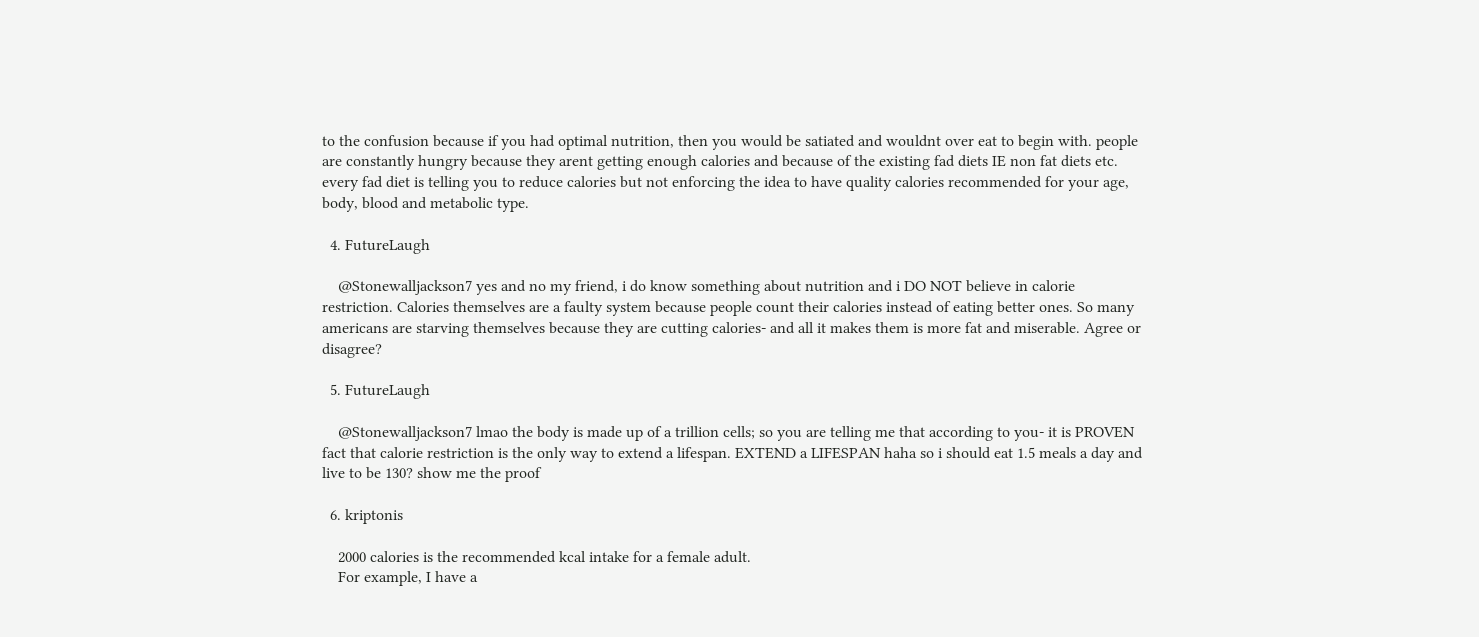to the confusion because if you had optimal nutrition, then you would be satiated and wouldnt over eat to begin with. people are constantly hungry because they arent getting enough calories and because of the existing fad diets IE non fat diets etc. every fad diet is telling you to reduce calories but not enforcing the idea to have quality calories recommended for your age, body, blood and metabolic type.

  4. FutureLaugh

    @Stonewalljackson7 yes and no my friend, i do know something about nutrition and i DO NOT believe in calorie restriction. Calories themselves are a faulty system because people count their calories instead of eating better ones. So many americans are starving themselves because they are cutting calories- and all it makes them is more fat and miserable. Agree or disagree?

  5. FutureLaugh

    @Stonewalljackson7 lmao the body is made up of a trillion cells; so you are telling me that according to you- it is PROVEN fact that calorie restriction is the only way to extend a lifespan. EXTEND a LIFESPAN haha so i should eat 1.5 meals a day and live to be 130? show me the proof

  6. kriptonis

    2000 calories is the recommended kcal intake for a female adult.
    For example, I have a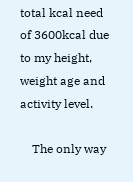total kcal need of 3600kcal due to my height, weight age and activity level.

    The only way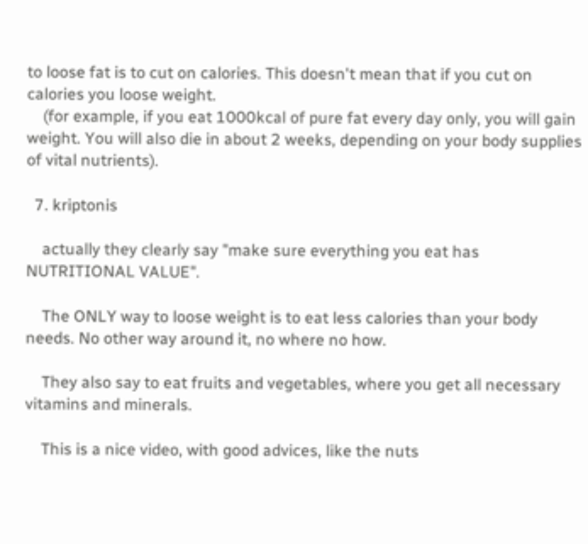to loose fat is to cut on calories. This doesn't mean that if you cut on calories you loose weight.
    (for example, if you eat 1000kcal of pure fat every day only, you will gain weight. You will also die in about 2 weeks, depending on your body supplies of vital nutrients).

  7. kriptonis

    actually they clearly say "make sure everything you eat has NUTRITIONAL VALUE".

    The ONLY way to loose weight is to eat less calories than your body needs. No other way around it, no where no how.

    They also say to eat fruits and vegetables, where you get all necessary vitamins and minerals.

    This is a nice video, with good advices, like the nuts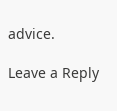advice.

Leave a Reply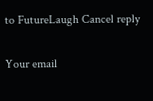to FutureLaugh Cancel reply

Your email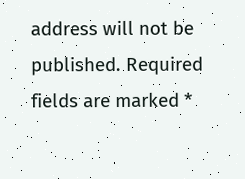address will not be published. Required fields are marked *